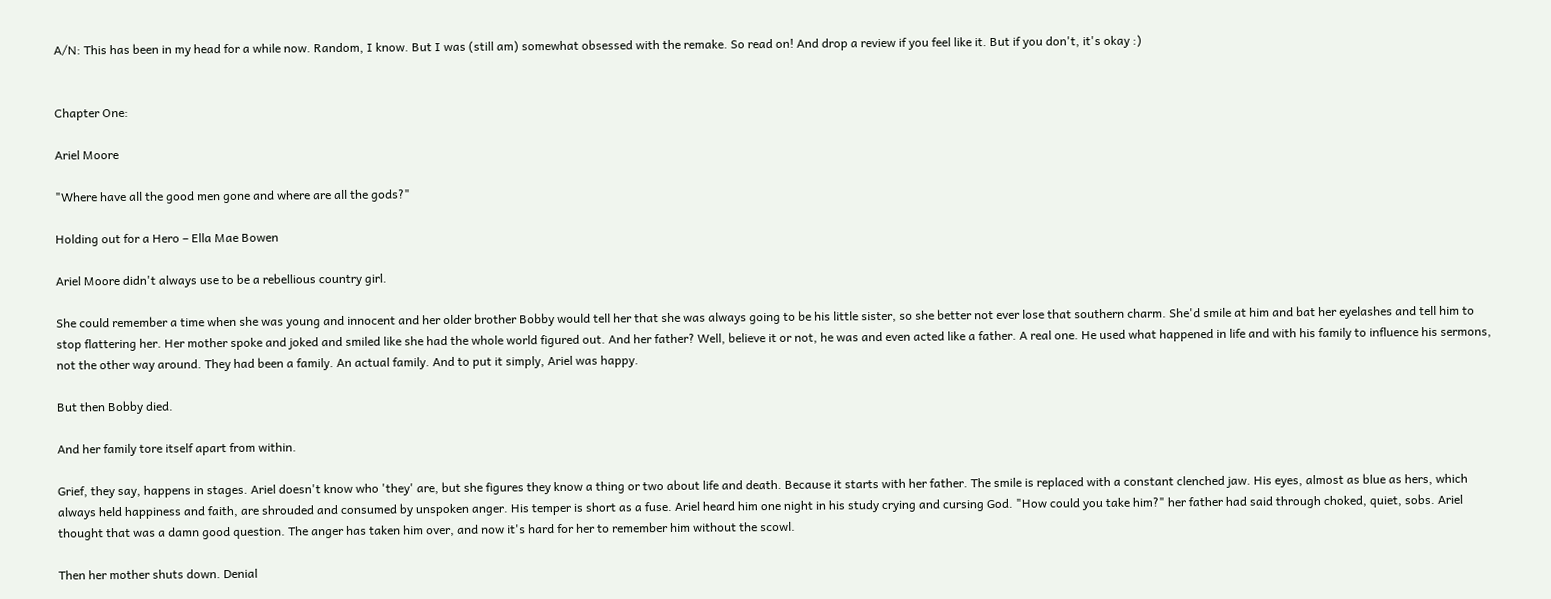A/N: This has been in my head for a while now. Random, I know. But I was (still am) somewhat obsessed with the remake. So read on! And drop a review if you feel like it. But if you don't, it's okay :)


Chapter One:

Ariel Moore

"Where have all the good men gone and where are all the gods?"

Holding out for a Hero – Ella Mae Bowen

Ariel Moore didn't always use to be a rebellious country girl.

She could remember a time when she was young and innocent and her older brother Bobby would tell her that she was always going to be his little sister, so she better not ever lose that southern charm. She'd smile at him and bat her eyelashes and tell him to stop flattering her. Her mother spoke and joked and smiled like she had the whole world figured out. And her father? Well, believe it or not, he was and even acted like a father. A real one. He used what happened in life and with his family to influence his sermons, not the other way around. They had been a family. An actual family. And to put it simply, Ariel was happy.

But then Bobby died.

And her family tore itself apart from within.

Grief, they say, happens in stages. Ariel doesn't know who 'they' are, but she figures they know a thing or two about life and death. Because it starts with her father. The smile is replaced with a constant clenched jaw. His eyes, almost as blue as hers, which always held happiness and faith, are shrouded and consumed by unspoken anger. His temper is short as a fuse. Ariel heard him one night in his study crying and cursing God. "How could you take him?" her father had said through choked, quiet, sobs. Ariel thought that was a damn good question. The anger has taken him over, and now it's hard for her to remember him without the scowl.

Then her mother shuts down. Denial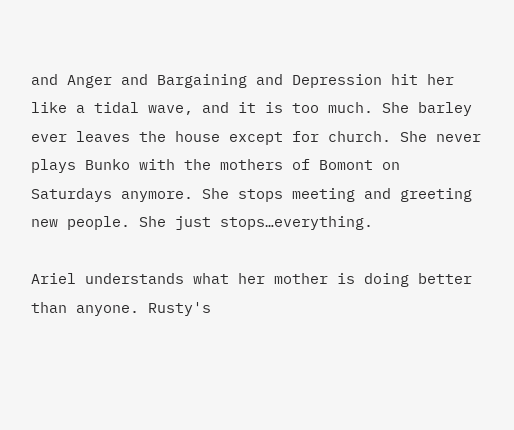and Anger and Bargaining and Depression hit her like a tidal wave, and it is too much. She barley ever leaves the house except for church. She never plays Bunko with the mothers of Bomont on Saturdays anymore. She stops meeting and greeting new people. She just stops…everything.

Ariel understands what her mother is doing better than anyone. Rusty's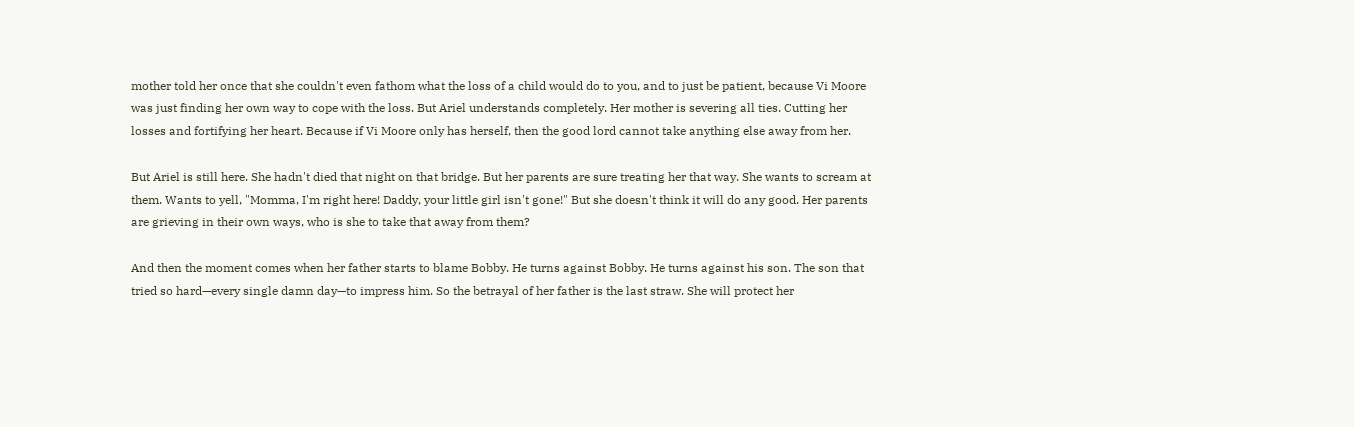mother told her once that she couldn't even fathom what the loss of a child would do to you, and to just be patient, because Vi Moore was just finding her own way to cope with the loss. But Ariel understands completely. Her mother is severing all ties. Cutting her losses and fortifying her heart. Because if Vi Moore only has herself, then the good lord cannot take anything else away from her.

But Ariel is still here. She hadn't died that night on that bridge. But her parents are sure treating her that way. She wants to scream at them. Wants to yell, "Momma, I'm right here! Daddy, your little girl isn't gone!" But she doesn't think it will do any good. Her parents are grieving in their own ways, who is she to take that away from them?

And then the moment comes when her father starts to blame Bobby. He turns against Bobby. He turns against his son. The son that tried so hard—every single damn day—to impress him. So the betrayal of her father is the last straw. She will protect her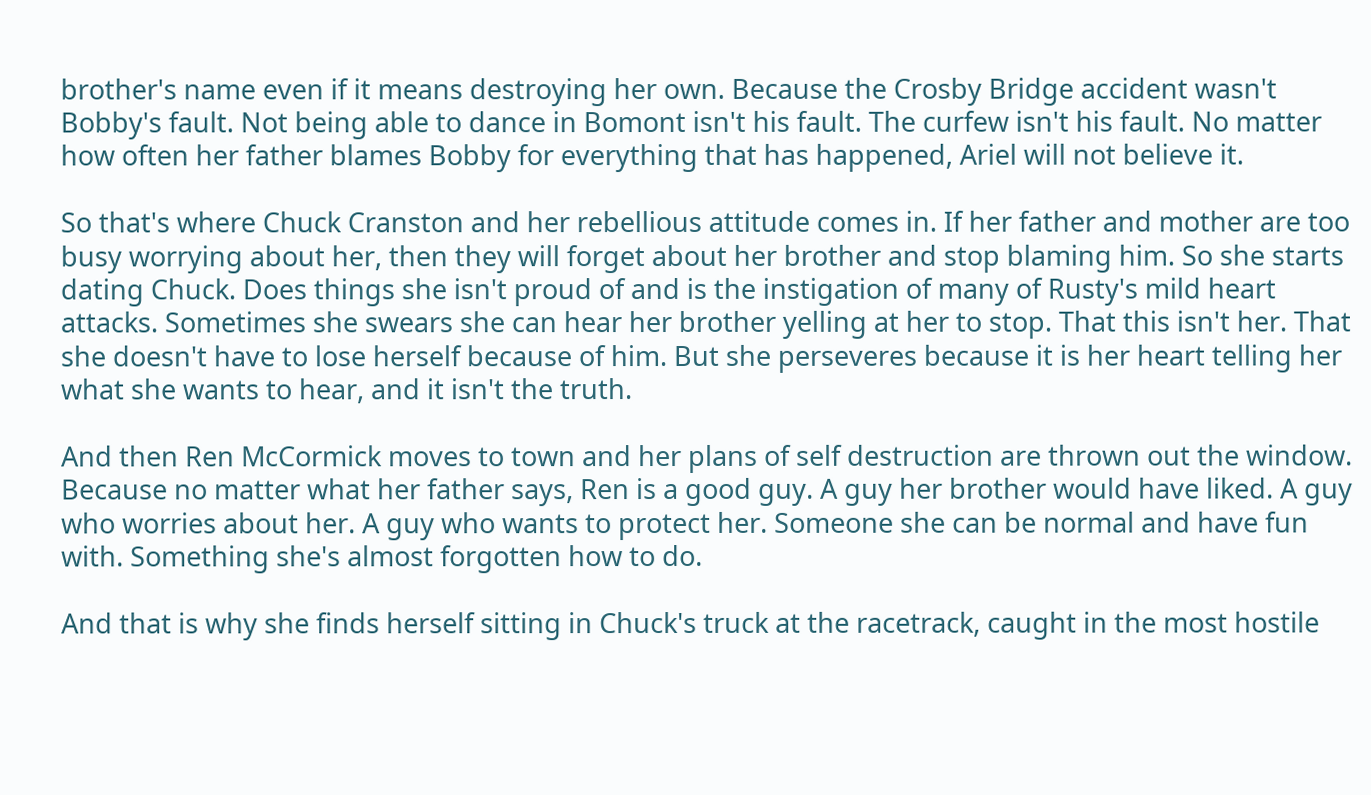brother's name even if it means destroying her own. Because the Crosby Bridge accident wasn't Bobby's fault. Not being able to dance in Bomont isn't his fault. The curfew isn't his fault. No matter how often her father blames Bobby for everything that has happened, Ariel will not believe it.

So that's where Chuck Cranston and her rebellious attitude comes in. If her father and mother are too busy worrying about her, then they will forget about her brother and stop blaming him. So she starts dating Chuck. Does things she isn't proud of and is the instigation of many of Rusty's mild heart attacks. Sometimes she swears she can hear her brother yelling at her to stop. That this isn't her. That she doesn't have to lose herself because of him. But she perseveres because it is her heart telling her what she wants to hear, and it isn't the truth.

And then Ren McCormick moves to town and her plans of self destruction are thrown out the window. Because no matter what her father says, Ren is a good guy. A guy her brother would have liked. A guy who worries about her. A guy who wants to protect her. Someone she can be normal and have fun with. Something she's almost forgotten how to do.

And that is why she finds herself sitting in Chuck's truck at the racetrack, caught in the most hostile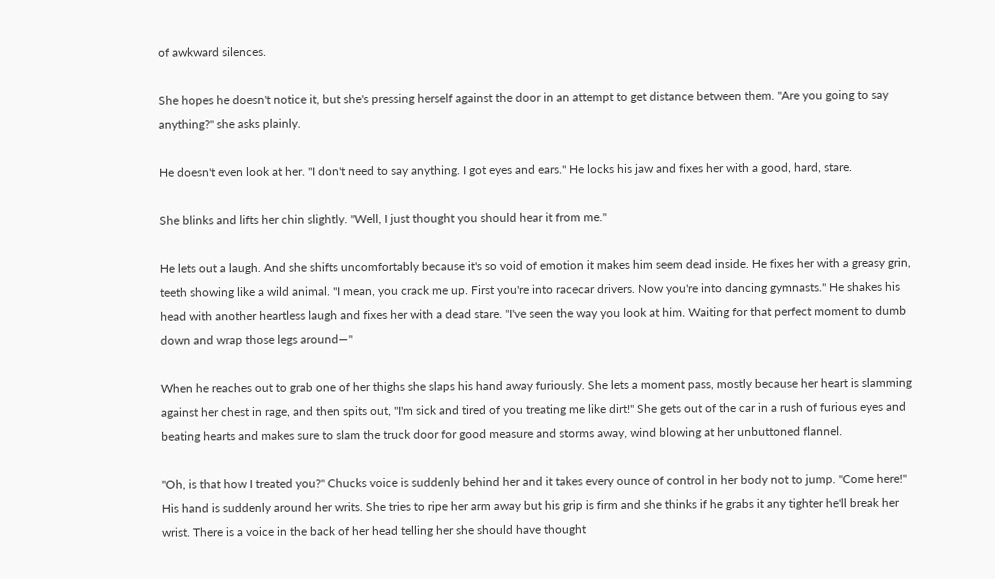of awkward silences.

She hopes he doesn't notice it, but she's pressing herself against the door in an attempt to get distance between them. "Are you going to say anything?" she asks plainly.

He doesn't even look at her. "I don't need to say anything. I got eyes and ears." He locks his jaw and fixes her with a good, hard, stare.

She blinks and lifts her chin slightly. "Well, I just thought you should hear it from me."

He lets out a laugh. And she shifts uncomfortably because it's so void of emotion it makes him seem dead inside. He fixes her with a greasy grin, teeth showing like a wild animal. "I mean, you crack me up. First you're into racecar drivers. Now you're into dancing gymnasts." He shakes his head with another heartless laugh and fixes her with a dead stare. "I've seen the way you look at him. Waiting for that perfect moment to dumb down and wrap those legs around—"

When he reaches out to grab one of her thighs she slaps his hand away furiously. She lets a moment pass, mostly because her heart is slamming against her chest in rage, and then spits out, "I'm sick and tired of you treating me like dirt!" She gets out of the car in a rush of furious eyes and beating hearts and makes sure to slam the truck door for good measure and storms away, wind blowing at her unbuttoned flannel.

"Oh, is that how I treated you?" Chucks voice is suddenly behind her and it takes every ounce of control in her body not to jump. "Come here!" His hand is suddenly around her writs. She tries to ripe her arm away but his grip is firm and she thinks if he grabs it any tighter he'll break her wrist. There is a voice in the back of her head telling her she should have thought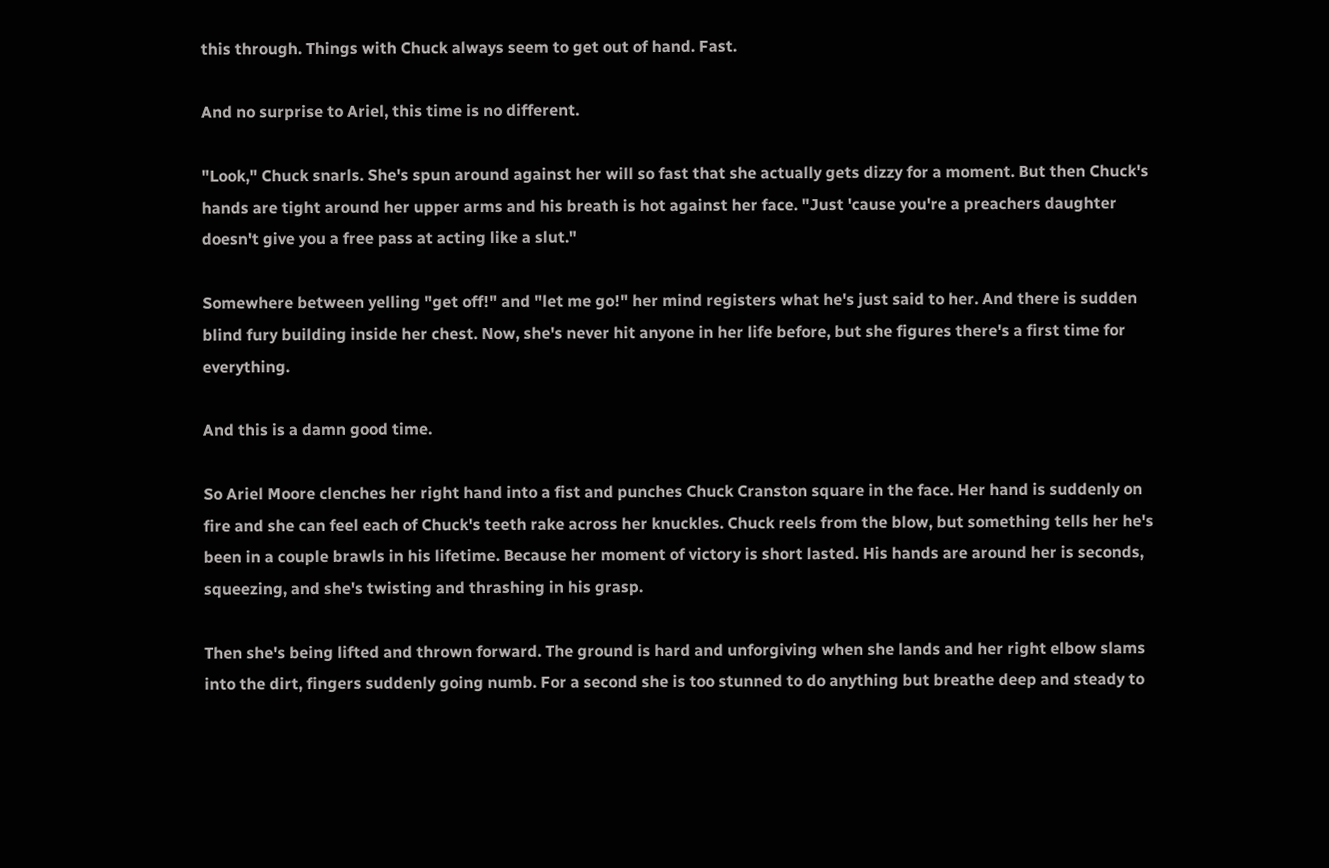this through. Things with Chuck always seem to get out of hand. Fast.

And no surprise to Ariel, this time is no different.

"Look," Chuck snarls. She's spun around against her will so fast that she actually gets dizzy for a moment. But then Chuck's hands are tight around her upper arms and his breath is hot against her face. "Just 'cause you're a preachers daughter doesn't give you a free pass at acting like a slut."

Somewhere between yelling "get off!" and "let me go!" her mind registers what he's just said to her. And there is sudden blind fury building inside her chest. Now, she's never hit anyone in her life before, but she figures there's a first time for everything.

And this is a damn good time.

So Ariel Moore clenches her right hand into a fist and punches Chuck Cranston square in the face. Her hand is suddenly on fire and she can feel each of Chuck's teeth rake across her knuckles. Chuck reels from the blow, but something tells her he's been in a couple brawls in his lifetime. Because her moment of victory is short lasted. His hands are around her is seconds, squeezing, and she's twisting and thrashing in his grasp.

Then she's being lifted and thrown forward. The ground is hard and unforgiving when she lands and her right elbow slams into the dirt, fingers suddenly going numb. For a second she is too stunned to do anything but breathe deep and steady to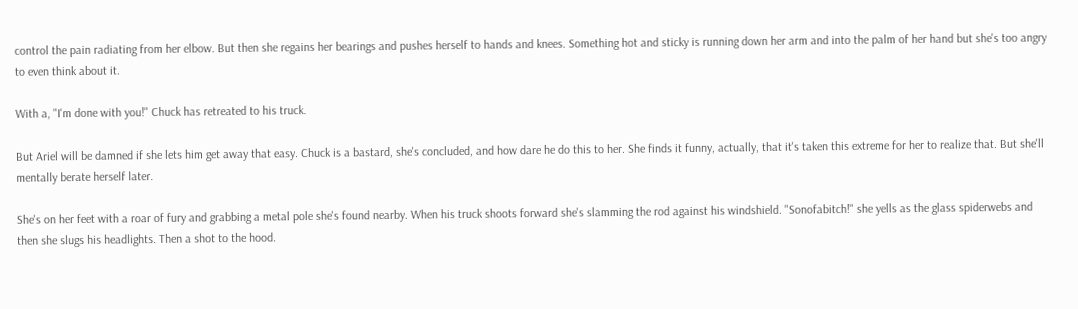control the pain radiating from her elbow. But then she regains her bearings and pushes herself to hands and knees. Something hot and sticky is running down her arm and into the palm of her hand but she's too angry to even think about it.

With a, "I'm done with you!" Chuck has retreated to his truck.

But Ariel will be damned if she lets him get away that easy. Chuck is a bastard, she's concluded, and how dare he do this to her. She finds it funny, actually, that it's taken this extreme for her to realize that. But she'll mentally berate herself later.

She's on her feet with a roar of fury and grabbing a metal pole she's found nearby. When his truck shoots forward she's slamming the rod against his windshield. "Sonofabitch!" she yells as the glass spiderwebs and then she slugs his headlights. Then a shot to the hood.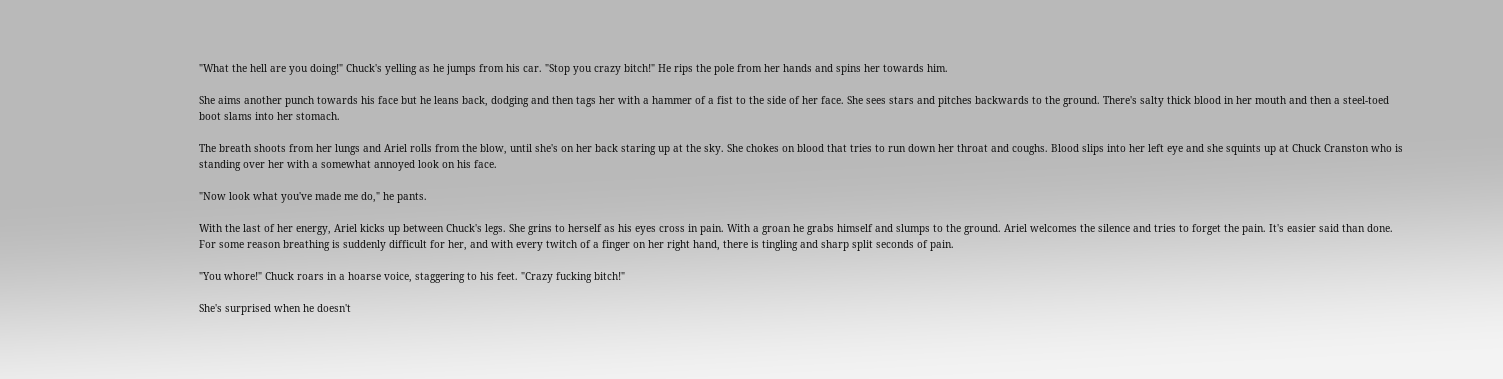"What the hell are you doing!" Chuck's yelling as he jumps from his car. "Stop you crazy bitch!" He rips the pole from her hands and spins her towards him.

She aims another punch towards his face but he leans back, dodging and then tags her with a hammer of a fist to the side of her face. She sees stars and pitches backwards to the ground. There's salty thick blood in her mouth and then a steel-toed boot slams into her stomach.

The breath shoots from her lungs and Ariel rolls from the blow, until she's on her back staring up at the sky. She chokes on blood that tries to run down her throat and coughs. Blood slips into her left eye and she squints up at Chuck Cranston who is standing over her with a somewhat annoyed look on his face.

"Now look what you've made me do," he pants.

With the last of her energy, Ariel kicks up between Chuck's legs. She grins to herself as his eyes cross in pain. With a groan he grabs himself and slumps to the ground. Ariel welcomes the silence and tries to forget the pain. It's easier said than done. For some reason breathing is suddenly difficult for her, and with every twitch of a finger on her right hand, there is tingling and sharp split seconds of pain.

"You whore!" Chuck roars in a hoarse voice, staggering to his feet. "Crazy fucking bitch!"

She's surprised when he doesn't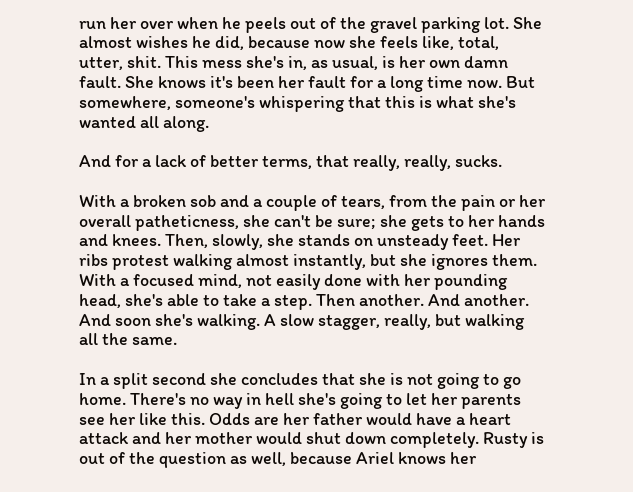run her over when he peels out of the gravel parking lot. She almost wishes he did, because now she feels like, total, utter, shit. This mess she's in, as usual, is her own damn fault. She knows it's been her fault for a long time now. But somewhere, someone's whispering that this is what she's wanted all along.

And for a lack of better terms, that really, really, sucks.

With a broken sob and a couple of tears, from the pain or her overall patheticness, she can't be sure; she gets to her hands and knees. Then, slowly, she stands on unsteady feet. Her ribs protest walking almost instantly, but she ignores them. With a focused mind, not easily done with her pounding head, she's able to take a step. Then another. And another. And soon she's walking. A slow stagger, really, but walking all the same.

In a split second she concludes that she is not going to go home. There's no way in hell she's going to let her parents see her like this. Odds are her father would have a heart attack and her mother would shut down completely. Rusty is out of the question as well, because Ariel knows her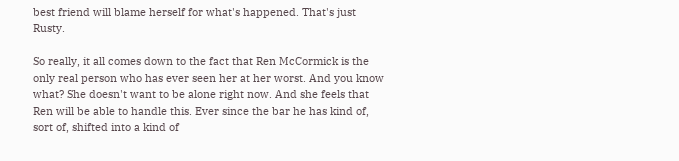best friend will blame herself for what's happened. That's just Rusty.

So really, it all comes down to the fact that Ren McCormick is the only real person who has ever seen her at her worst. And you know what? She doesn't want to be alone right now. And she feels that Ren will be able to handle this. Ever since the bar he has kind of, sort of, shifted into a kind of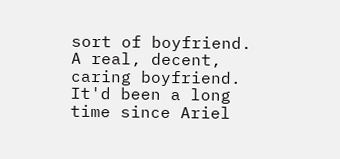sort of boyfriend. A real, decent, caring boyfriend. It'd been a long time since Ariel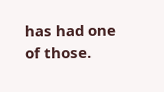has had one of those.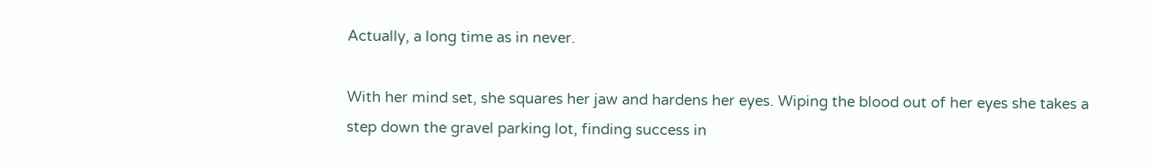Actually, a long time as in never.

With her mind set, she squares her jaw and hardens her eyes. Wiping the blood out of her eyes she takes a step down the gravel parking lot, finding success in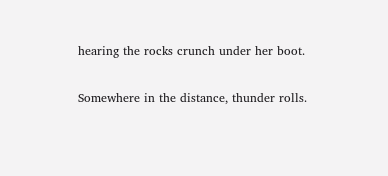hearing the rocks crunch under her boot.

Somewhere in the distance, thunder rolls.